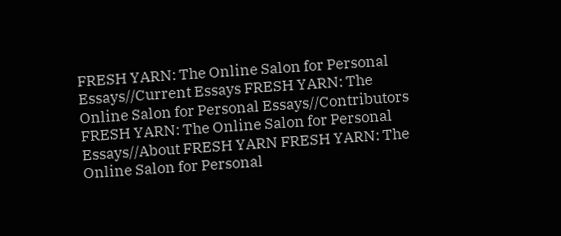FRESH YARN: The Online Salon for Personal Essays//Current Essays FRESH YARN: The Online Salon for Personal Essays//Contributors FRESH YARN: The Online Salon for Personal Essays//About FRESH YARN FRESH YARN: The Online Salon for Personal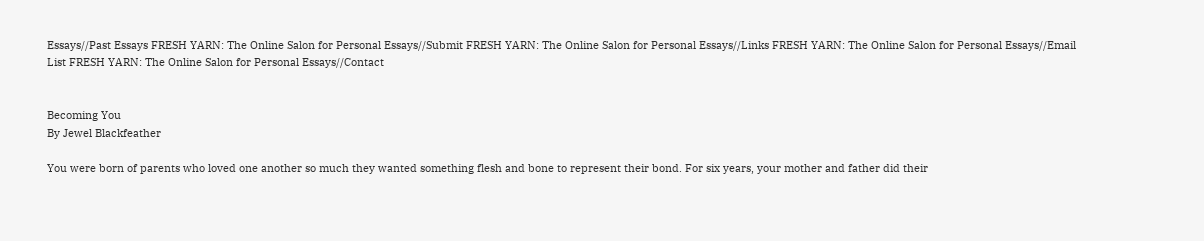Essays//Past Essays FRESH YARN: The Online Salon for Personal Essays//Submit FRESH YARN: The Online Salon for Personal Essays//Links FRESH YARN: The Online Salon for Personal Essays//Email List FRESH YARN: The Online Salon for Personal Essays//Contact


Becoming You
By Jewel Blackfeather

You were born of parents who loved one another so much they wanted something flesh and bone to represent their bond. For six years, your mother and father did their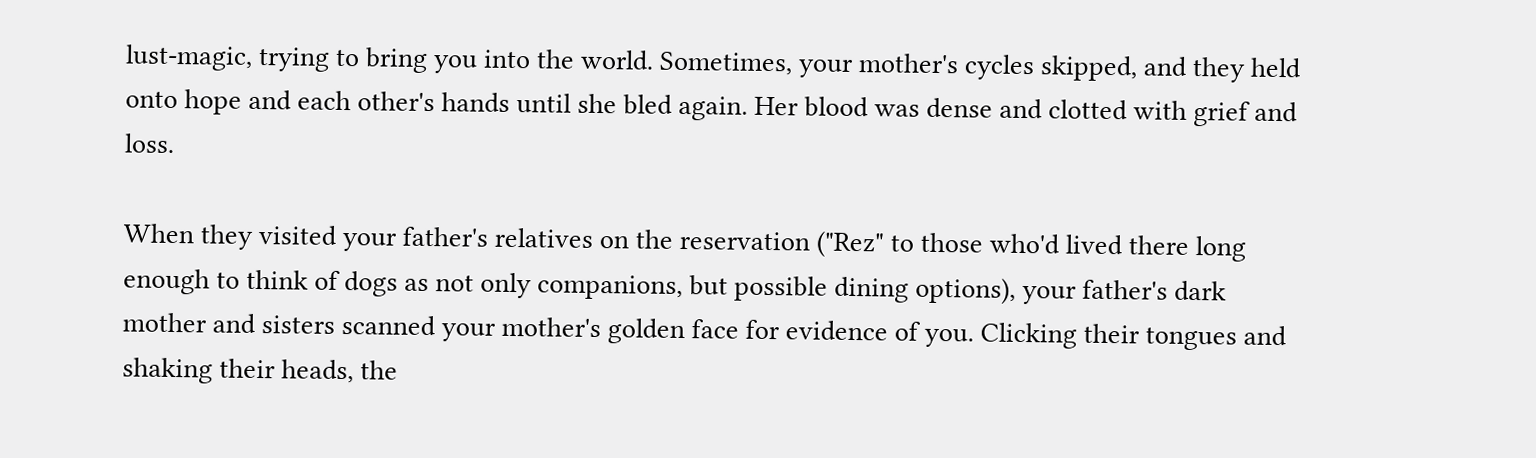lust-magic, trying to bring you into the world. Sometimes, your mother's cycles skipped, and they held onto hope and each other's hands until she bled again. Her blood was dense and clotted with grief and loss.

When they visited your father's relatives on the reservation ("Rez" to those who'd lived there long enough to think of dogs as not only companions, but possible dining options), your father's dark mother and sisters scanned your mother's golden face for evidence of you. Clicking their tongues and shaking their heads, the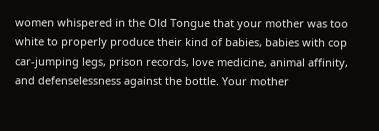women whispered in the Old Tongue that your mother was too white to properly produce their kind of babies, babies with cop car-jumping legs, prison records, love medicine, animal affinity, and defenselessness against the bottle. Your mother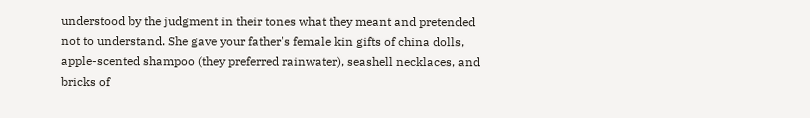understood by the judgment in their tones what they meant and pretended not to understand. She gave your father's female kin gifts of china dolls, apple-scented shampoo (they preferred rainwater), seashell necklaces, and bricks of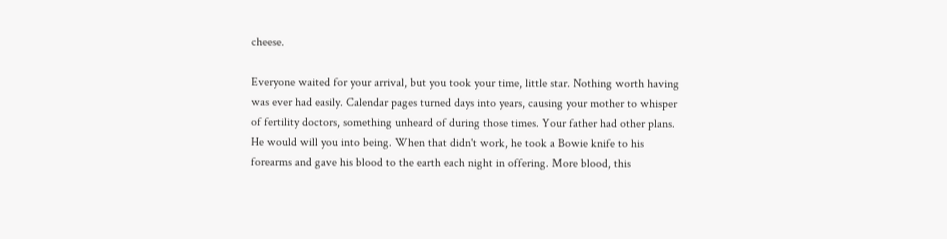cheese.

Everyone waited for your arrival, but you took your time, little star. Nothing worth having was ever had easily. Calendar pages turned days into years, causing your mother to whisper of fertility doctors, something unheard of during those times. Your father had other plans. He would will you into being. When that didn't work, he took a Bowie knife to his forearms and gave his blood to the earth each night in offering. More blood, this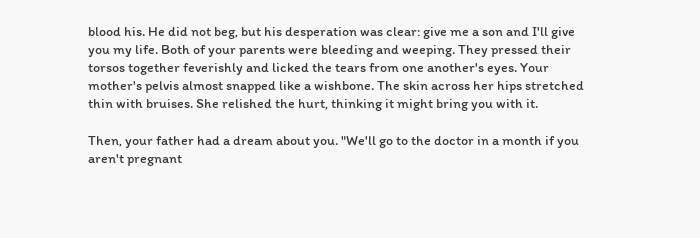blood his. He did not beg, but his desperation was clear: give me a son and I'll give you my life. Both of your parents were bleeding and weeping. They pressed their torsos together feverishly and licked the tears from one another's eyes. Your mother's pelvis almost snapped like a wishbone. The skin across her hips stretched thin with bruises. She relished the hurt, thinking it might bring you with it.

Then, your father had a dream about you. "We'll go to the doctor in a month if you aren't pregnant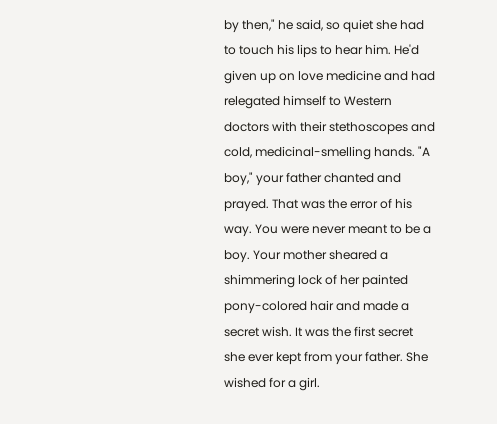by then," he said, so quiet she had to touch his lips to hear him. He'd given up on love medicine and had relegated himself to Western doctors with their stethoscopes and cold, medicinal-smelling hands. "A boy," your father chanted and prayed. That was the error of his way. You were never meant to be a boy. Your mother sheared a shimmering lock of her painted pony-colored hair and made a secret wish. It was the first secret she ever kept from your father. She wished for a girl.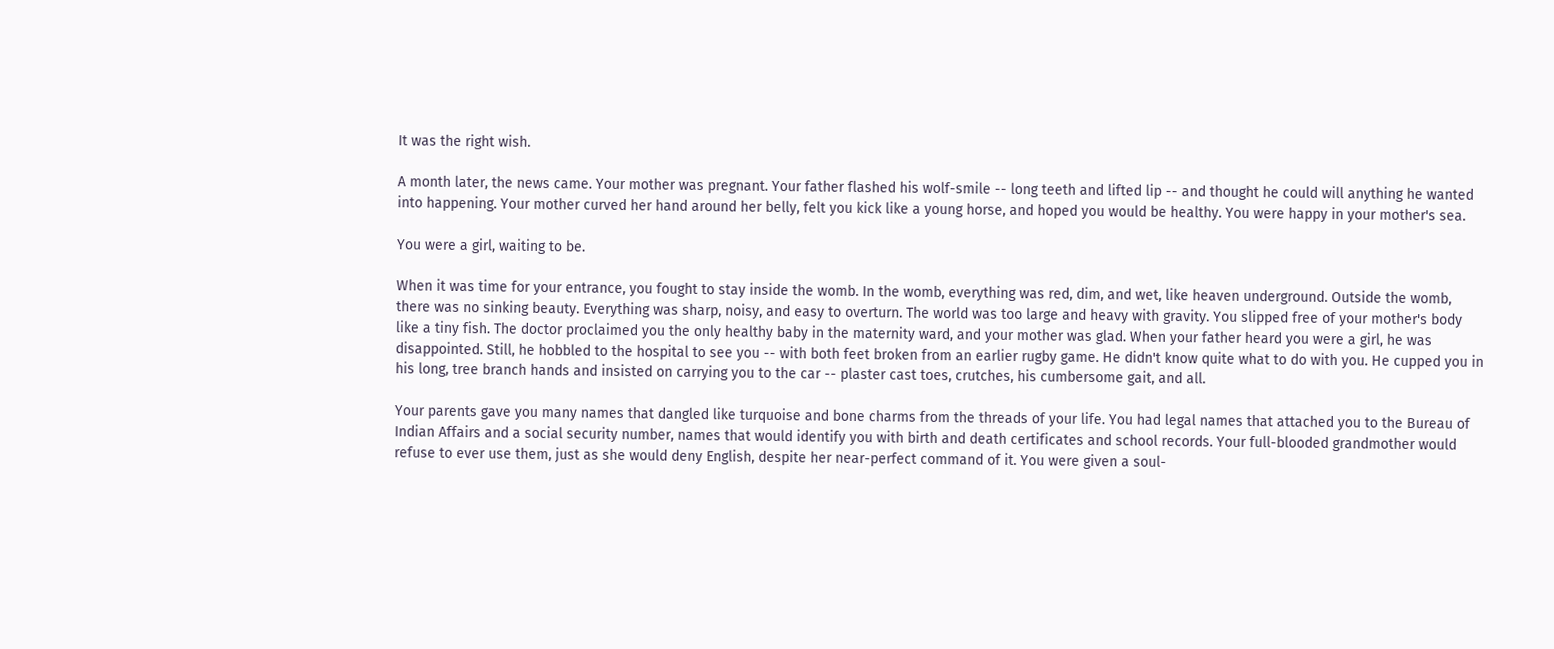It was the right wish.

A month later, the news came. Your mother was pregnant. Your father flashed his wolf-smile -- long teeth and lifted lip -- and thought he could will anything he wanted into happening. Your mother curved her hand around her belly, felt you kick like a young horse, and hoped you would be healthy. You were happy in your mother's sea.

You were a girl, waiting to be.

When it was time for your entrance, you fought to stay inside the womb. In the womb, everything was red, dim, and wet, like heaven underground. Outside the womb, there was no sinking beauty. Everything was sharp, noisy, and easy to overturn. The world was too large and heavy with gravity. You slipped free of your mother's body like a tiny fish. The doctor proclaimed you the only healthy baby in the maternity ward, and your mother was glad. When your father heard you were a girl, he was disappointed. Still, he hobbled to the hospital to see you -- with both feet broken from an earlier rugby game. He didn't know quite what to do with you. He cupped you in his long, tree branch hands and insisted on carrying you to the car -- plaster cast toes, crutches, his cumbersome gait, and all.

Your parents gave you many names that dangled like turquoise and bone charms from the threads of your life. You had legal names that attached you to the Bureau of Indian Affairs and a social security number, names that would identify you with birth and death certificates and school records. Your full-blooded grandmother would refuse to ever use them, just as she would deny English, despite her near-perfect command of it. You were given a soul-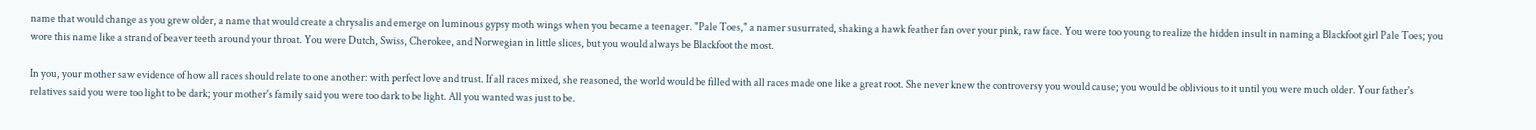name that would change as you grew older, a name that would create a chrysalis and emerge on luminous gypsy moth wings when you became a teenager. "Pale Toes," a namer susurrated, shaking a hawk feather fan over your pink, raw face. You were too young to realize the hidden insult in naming a Blackfoot girl Pale Toes; you wore this name like a strand of beaver teeth around your throat. You were Dutch, Swiss, Cherokee, and Norwegian in little slices, but you would always be Blackfoot the most.

In you, your mother saw evidence of how all races should relate to one another: with perfect love and trust. If all races mixed, she reasoned, the world would be filled with all races made one like a great root. She never knew the controversy you would cause; you would be oblivious to it until you were much older. Your father's relatives said you were too light to be dark; your mother's family said you were too dark to be light. All you wanted was just to be.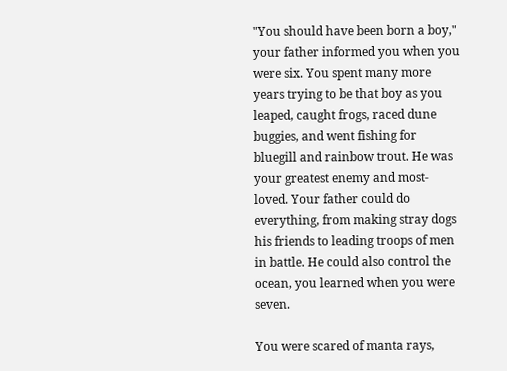"You should have been born a boy," your father informed you when you were six. You spent many more years trying to be that boy as you leaped, caught frogs, raced dune buggies, and went fishing for bluegill and rainbow trout. He was your greatest enemy and most-loved. Your father could do everything, from making stray dogs his friends to leading troops of men in battle. He could also control the ocean, you learned when you were seven.

You were scared of manta rays,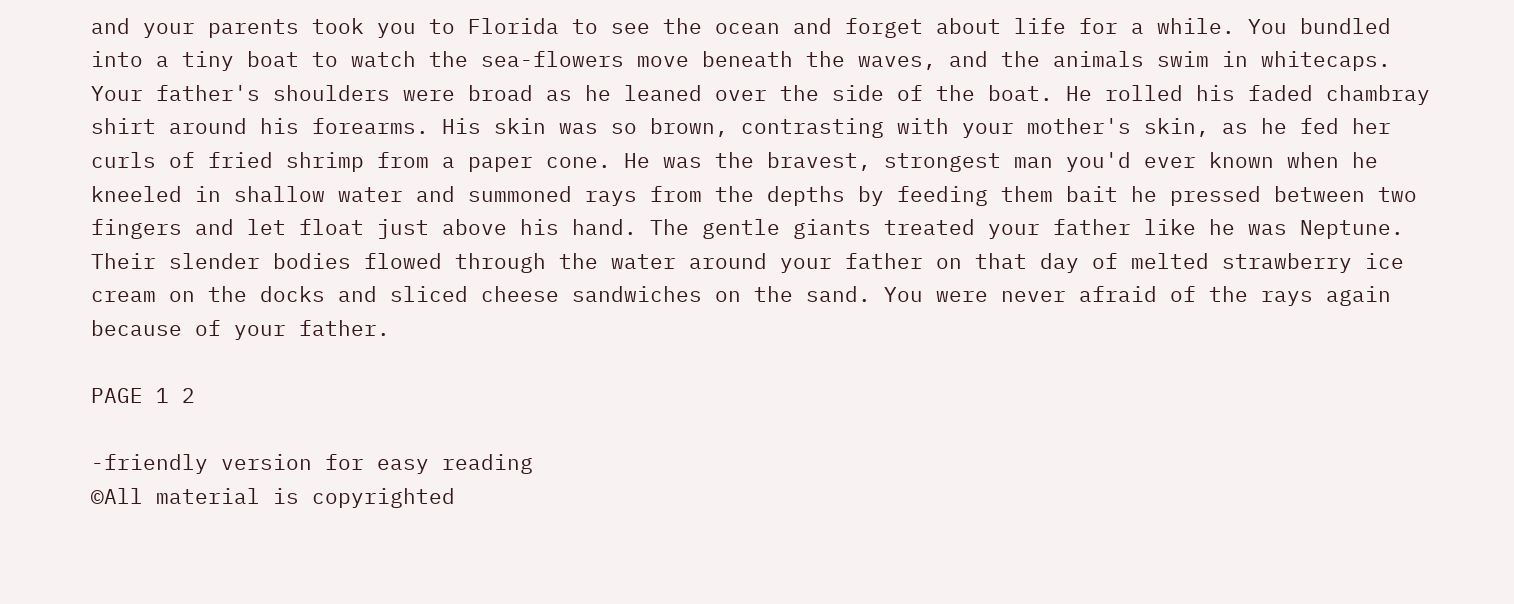and your parents took you to Florida to see the ocean and forget about life for a while. You bundled into a tiny boat to watch the sea-flowers move beneath the waves, and the animals swim in whitecaps. Your father's shoulders were broad as he leaned over the side of the boat. He rolled his faded chambray shirt around his forearms. His skin was so brown, contrasting with your mother's skin, as he fed her curls of fried shrimp from a paper cone. He was the bravest, strongest man you'd ever known when he kneeled in shallow water and summoned rays from the depths by feeding them bait he pressed between two fingers and let float just above his hand. The gentle giants treated your father like he was Neptune. Their slender bodies flowed through the water around your father on that day of melted strawberry ice cream on the docks and sliced cheese sandwiches on the sand. You were never afraid of the rays again because of your father.

PAGE 1 2

-friendly version for easy reading
©All material is copyrighted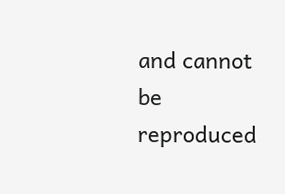and cannot be reproduced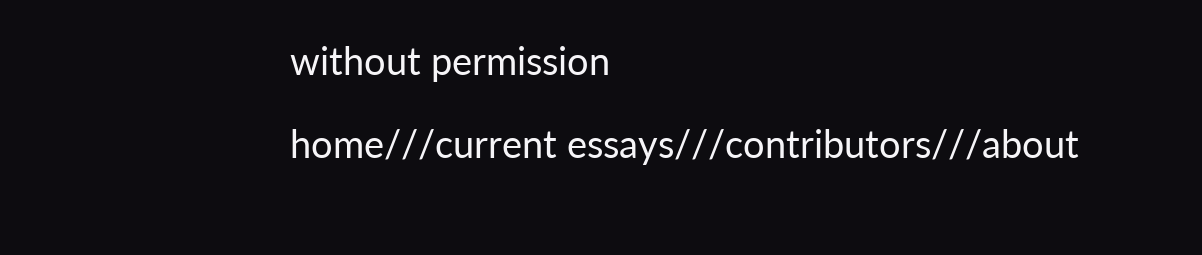without permission

home///current essays///contributors///about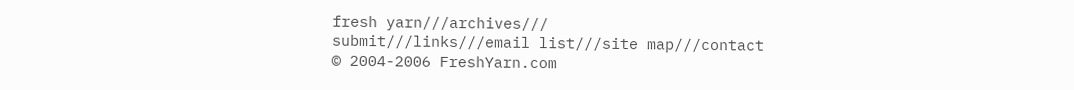fresh yarn///archives///
submit///links///email list///site map///contact
© 2004-2006 FreshYarn.com